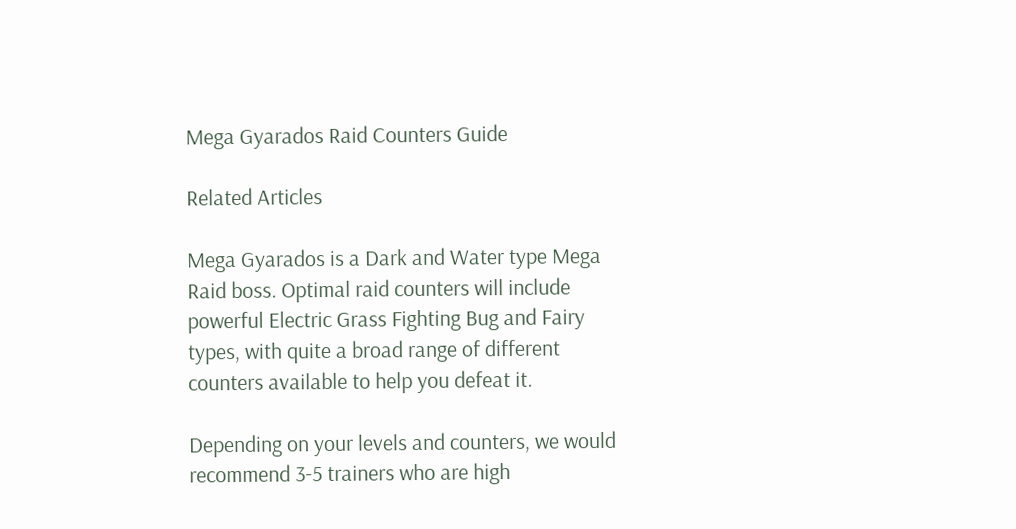Mega Gyarados Raid Counters Guide

Related Articles

Mega Gyarados is a Dark and Water type Mega Raid boss. Optimal raid counters will include powerful Electric Grass Fighting Bug and Fairy types, with quite a broad range of different counters available to help you defeat it.

Depending on your levels and counters, we would recommend 3-5 trainers who are high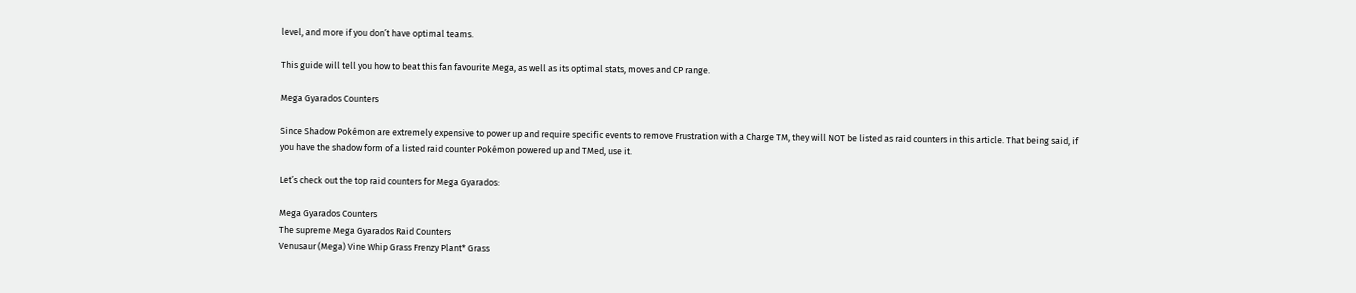level, and more if you don’t have optimal teams.

This guide will tell you how to beat this fan favourite Mega, as well as its optimal stats, moves and CP range.

Mega Gyarados Counters

Since Shadow Pokémon are extremely expensive to power up and require specific events to remove Frustration with a Charge TM, they will NOT be listed as raid counters in this article. That being said, if you have the shadow form of a listed raid counter Pokémon powered up and TMed, use it.

Let’s check out the top raid counters for Mega Gyarados:

Mega Gyarados Counters
The supreme Mega Gyarados Raid Counters
Venusaur (Mega) Vine Whip Grass Frenzy Plant* Grass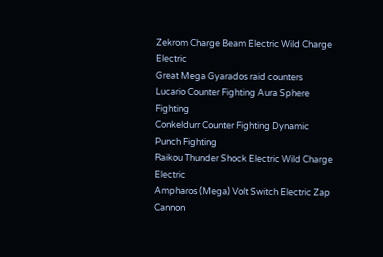Zekrom Charge Beam Electric Wild Charge Electric
Great Mega Gyarados raid counters
Lucario Counter Fighting Aura Sphere Fighting
Conkeldurr Counter Fighting Dynamic Punch Fighting
Raikou Thunder Shock Electric Wild Charge Electric
Ampharos (Mega) Volt Switch Electric Zap Cannon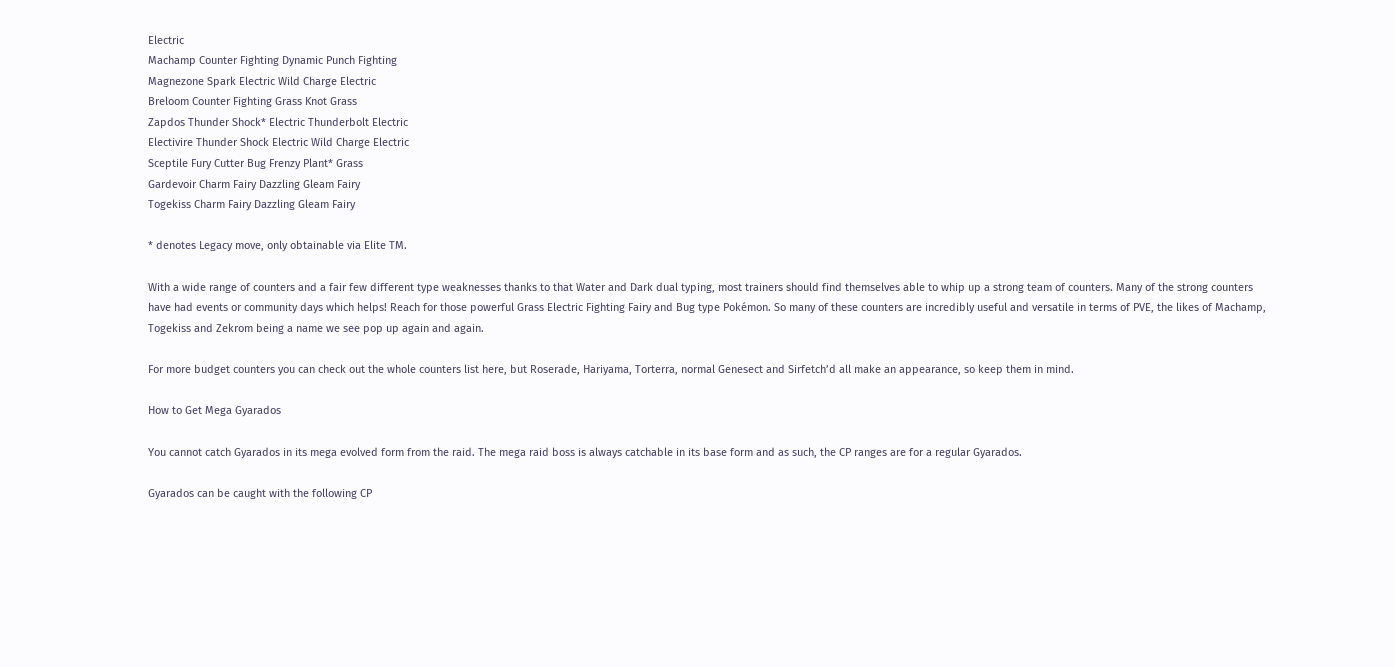Electric
Machamp Counter Fighting Dynamic Punch Fighting
Magnezone Spark Electric Wild Charge Electric
Breloom Counter Fighting Grass Knot Grass
Zapdos Thunder Shock* Electric Thunderbolt Electric
Electivire Thunder Shock Electric Wild Charge Electric
Sceptile Fury Cutter Bug Frenzy Plant* Grass
Gardevoir Charm Fairy Dazzling Gleam Fairy
Togekiss Charm Fairy Dazzling Gleam Fairy

* denotes Legacy move, only obtainable via Elite TM.

With a wide range of counters and a fair few different type weaknesses thanks to that Water and Dark dual typing, most trainers should find themselves able to whip up a strong team of counters. Many of the strong counters have had events or community days which helps! Reach for those powerful Grass Electric Fighting Fairy and Bug type Pokémon. So many of these counters are incredibly useful and versatile in terms of PVE, the likes of Machamp, Togekiss and Zekrom being a name we see pop up again and again.

For more budget counters you can check out the whole counters list here, but Roserade, Hariyama, Torterra, normal Genesect and Sirfetch’d all make an appearance, so keep them in mind.

How to Get Mega Gyarados

You cannot catch Gyarados in its mega evolved form from the raid. The mega raid boss is always catchable in its base form and as such, the CP ranges are for a regular Gyarados.

Gyarados can be caught with the following CP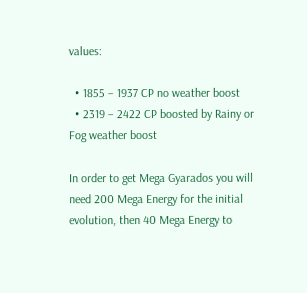values:

  • 1855 – 1937 CP no weather boost
  • 2319 – 2422 CP boosted by Rainy or Fog weather boost

In order to get Mega Gyarados you will need 200 Mega Energy for the initial evolution, then 40 Mega Energy to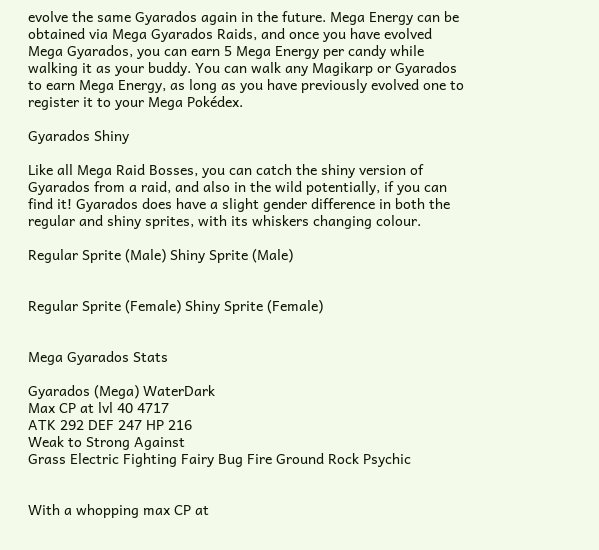evolve the same Gyarados again in the future. Mega Energy can be obtained via Mega Gyarados Raids, and once you have evolved Mega Gyarados, you can earn 5 Mega Energy per candy while walking it as your buddy. You can walk any Magikarp or Gyarados to earn Mega Energy, as long as you have previously evolved one to register it to your Mega Pokédex.

Gyarados Shiny

Like all Mega Raid Bosses, you can catch the shiny version of Gyarados from a raid, and also in the wild potentially, if you can find it! Gyarados does have a slight gender difference in both the regular and shiny sprites, with its whiskers changing colour.

Regular Sprite (Male) Shiny Sprite (Male)


Regular Sprite (Female) Shiny Sprite (Female)


Mega Gyarados Stats

Gyarados (Mega) WaterDark
Max CP at lvl 40 4717
ATK 292 DEF 247 HP 216
Weak to Strong Against
Grass Electric Fighting Fairy Bug Fire Ground Rock Psychic


With a whopping max CP at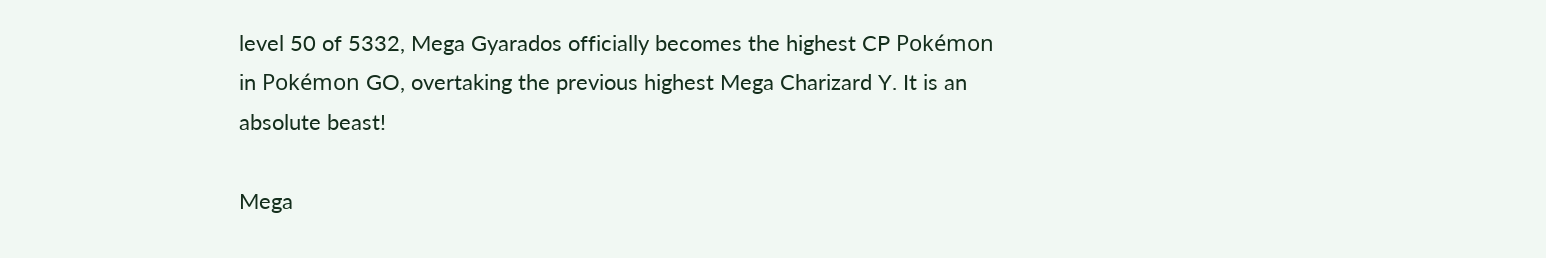level 50 of 5332, Mega Gyarados officially becomes the highest CP Pokémon in Pokémon GO, overtaking the previous highest Mega Charizard Y. It is an absolute beast!

Mega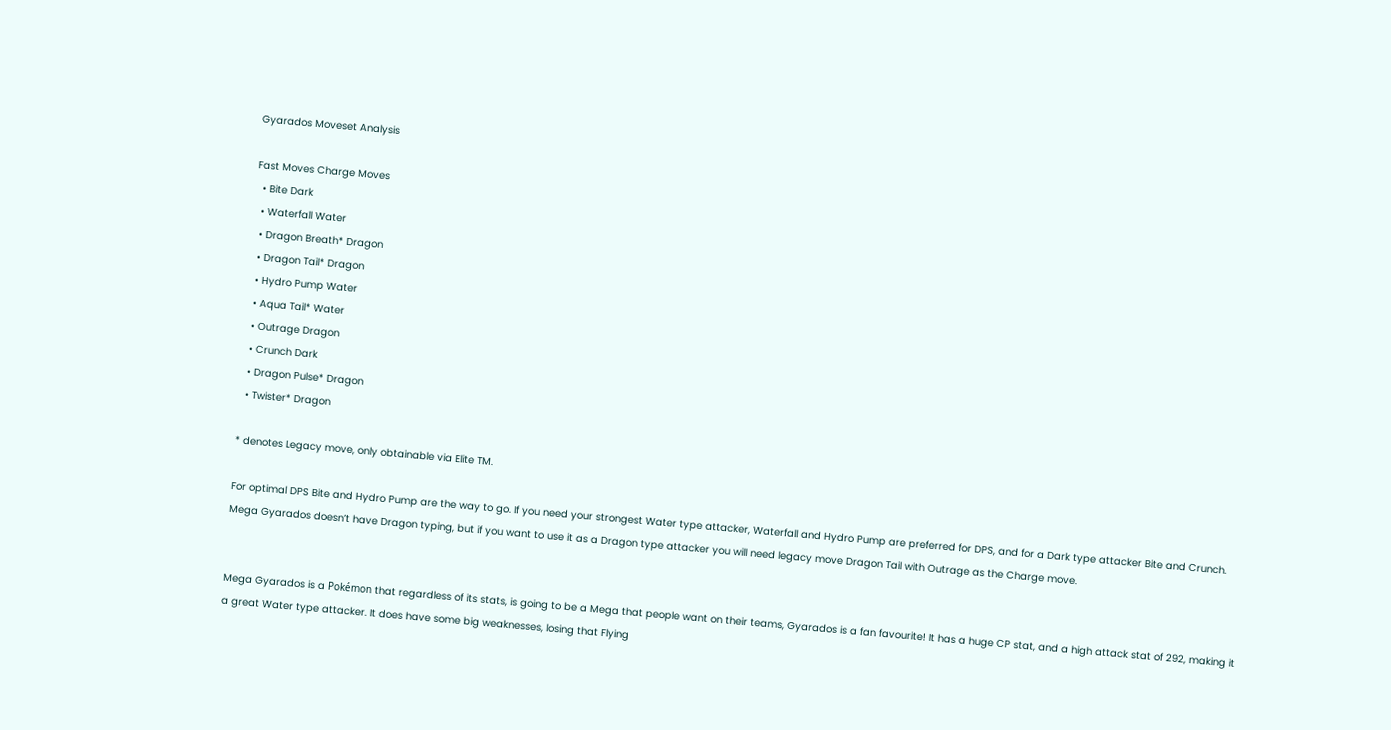Gyarados Moveset Analysis

Fast Moves Charge Moves
  • Bite Dark
  • Waterfall Water
  • Dragon Breath* Dragon
  • Dragon Tail* Dragon
  • Hydro Pump Water
  • Aqua Tail* Water
  • Outrage Dragon
  • Crunch Dark
  • Dragon Pulse* Dragon
  • Twister* Dragon

* denotes Legacy move, only obtainable via Elite TM.

For optimal DPS Bite and Hydro Pump are the way to go. If you need your strongest Water type attacker, Waterfall and Hydro Pump are preferred for DPS, and for a Dark type attacker Bite and Crunch. Mega Gyarados doesn’t have Dragon typing, but if you want to use it as a Dragon type attacker you will need legacy move Dragon Tail with Outrage as the Charge move.


Mega Gyarados is a Pokémon that regardless of its stats, is going to be a Mega that people want on their teams, Gyarados is a fan favourite! It has a huge CP stat, and a high attack stat of 292, making it a great Water type attacker. It does have some big weaknesses, losing that Flying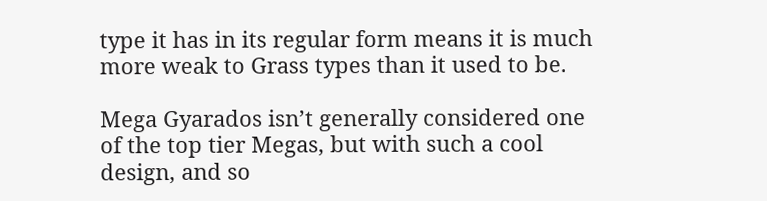type it has in its regular form means it is much more weak to Grass types than it used to be.

Mega Gyarados isn’t generally considered one of the top tier Megas, but with such a cool design, and so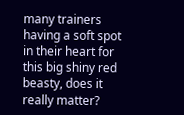many trainers having a soft spot in their heart for this big shiny red beasty, does it really matter?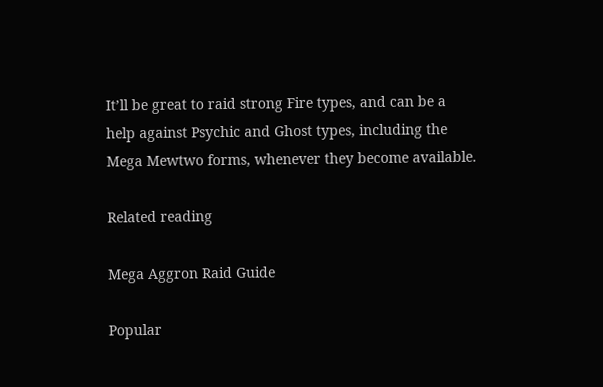It’ll be great to raid strong Fire types, and can be a help against Psychic and Ghost types, including the Mega Mewtwo forms, whenever they become available.

Related reading

Mega Aggron Raid Guide

Popular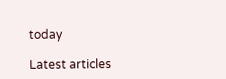today

Latest articles